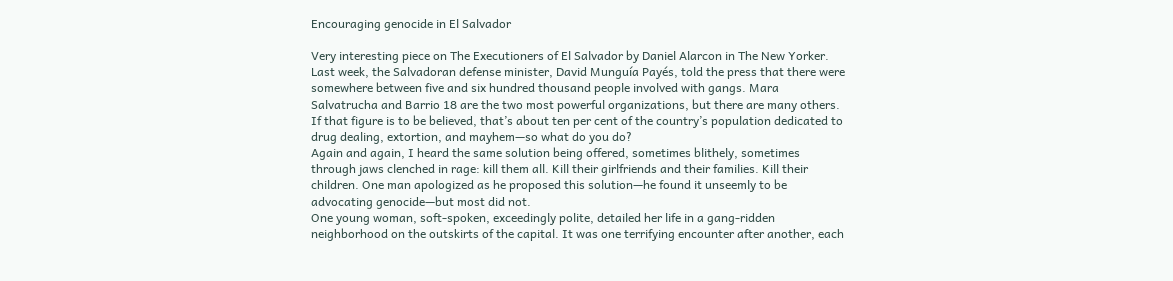Encouraging genocide in El Salvador

Very interesting piece on The Executioners of El Salvador by Daniel Alarcon in The New Yorker.
Last week, the Salvadoran defense minister, David Munguía Payés, told the press that there were somewhere between five and six hundred thousand people involved with gangs. Mara Salvatrucha and Barrio 18 are the two most powerful organizations, but there are many others. If that figure is to be believed, that’s about ten per cent of the country’s population dedicated to drug dealing, extortion, and mayhem—so what do you do?
Again and again, I heard the same solution being offered, sometimes blithely, sometimes through jaws clenched in rage: kill them all. Kill their girlfriends and their families. Kill their children. One man apologized as he proposed this solution—he found it unseemly to be advocating genocide—but most did not.
One young woman, soft-spoken, exceedingly polite, detailed her life in a gang-ridden neighborhood on the outskirts of the capital. It was one terrifying encounter after another, each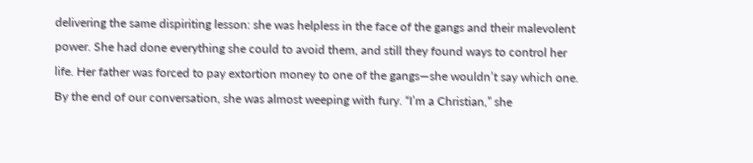delivering the same dispiriting lesson: she was helpless in the face of the gangs and their malevolent power. She had done everything she could to avoid them, and still they found ways to control her life. Her father was forced to pay extortion money to one of the gangs—she wouldn’t say which one. By the end of our conversation, she was almost weeping with fury. “I’m a Christian,” she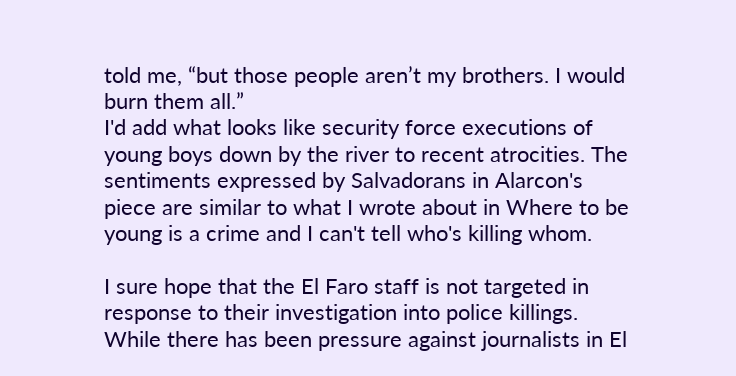told me, “but those people aren’t my brothers. I would burn them all.”
I'd add what looks like security force executions of young boys down by the river to recent atrocities. The sentiments expressed by Salvadorans in Alarcon's piece are similar to what I wrote about in Where to be young is a crime and I can't tell who's killing whom.

I sure hope that the El Faro staff is not targeted in response to their investigation into police killings. While there has been pressure against journalists in El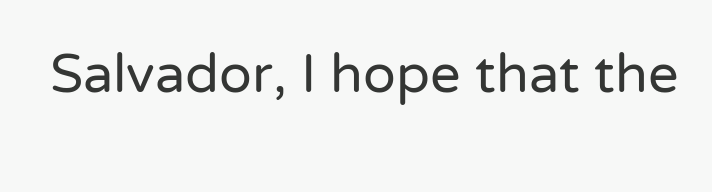Salvador, I hope that the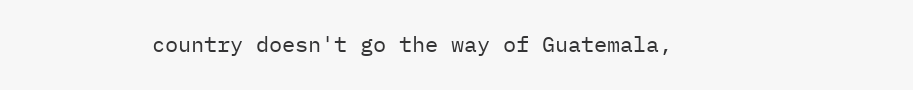country doesn't go the way of Guatemala,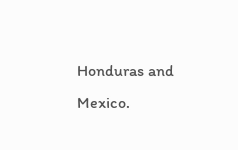Honduras and Mexico.